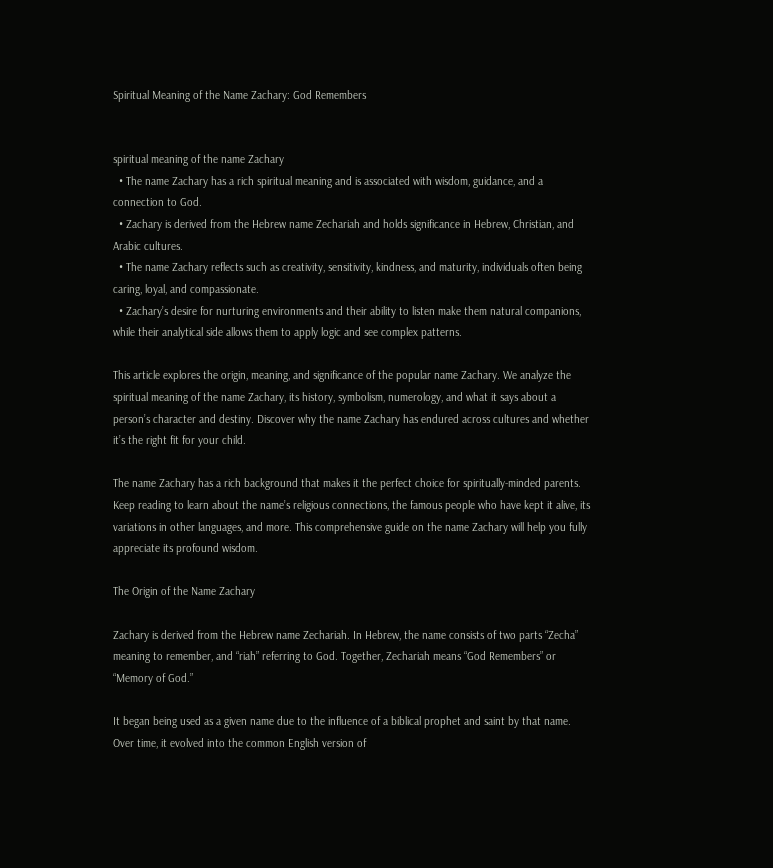Spiritual Meaning of the Name Zachary: God Remembers


spiritual meaning of the name Zachary
  • The name Zachary has a rich spiritual meaning and is associated with wisdom, guidance, and a connection to God.
  • Zachary is derived from the Hebrew name Zechariah and holds significance in Hebrew, Christian, and Arabic cultures.
  • The name Zachary reflects such as creativity, sensitivity, kindness, and maturity, individuals often being caring, loyal, and compassionate.
  • Zachary’s desire for nurturing environments and their ability to listen make them natural companions, while their analytical side allows them to apply logic and see complex patterns.

This article explores the origin, meaning, and significance of the popular name Zachary. We analyze the spiritual meaning of the name Zachary, its history, symbolism, numerology, and what it says about a person’s character and destiny. Discover why the name Zachary has endured across cultures and whether it’s the right fit for your child.

The name Zachary has a rich background that makes it the perfect choice for spiritually-minded parents. Keep reading to learn about the name’s religious connections, the famous people who have kept it alive, its variations in other languages, and more. This comprehensive guide on the name Zachary will help you fully appreciate its profound wisdom.

The Origin of the Name Zachary

Zachary is derived from the Hebrew name Zechariah. In Hebrew, the name consists of two parts “Zecha” meaning to remember, and “riah” referring to God. Together, Zechariah means “God Remembers” or “Memory of God.”

It began being used as a given name due to the influence of a biblical prophet and saint by that name. Over time, it evolved into the common English version of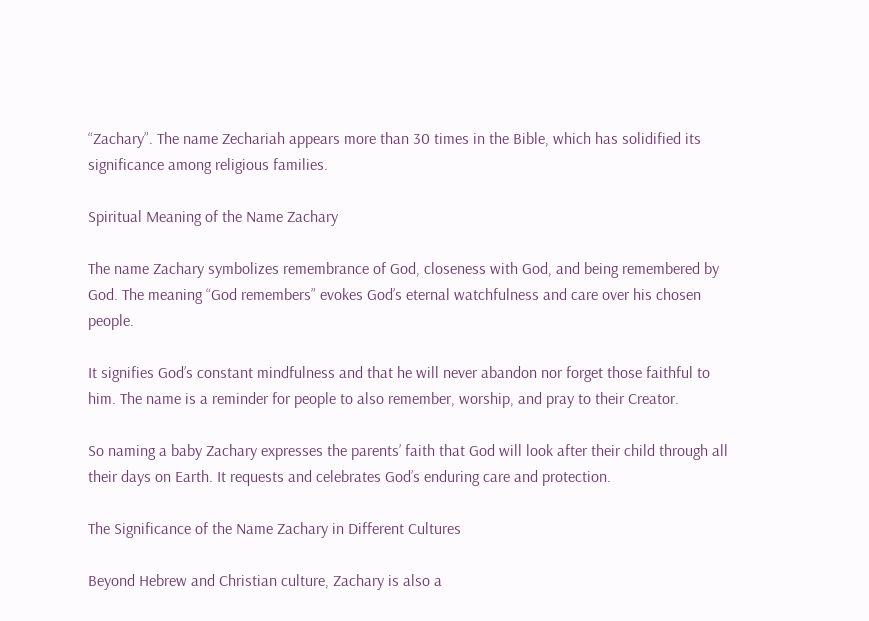“Zachary”. The name Zechariah appears more than 30 times in the Bible, which has solidified its significance among religious families.

Spiritual Meaning of the Name Zachary

The name Zachary symbolizes remembrance of God, closeness with God, and being remembered by God. The meaning “God remembers” evokes God’s eternal watchfulness and care over his chosen people.

It signifies God’s constant mindfulness and that he will never abandon nor forget those faithful to him. The name is a reminder for people to also remember, worship, and pray to their Creator.

So naming a baby Zachary expresses the parents’ faith that God will look after their child through all their days on Earth. It requests and celebrates God’s enduring care and protection.

The Significance of the Name Zachary in Different Cultures

Beyond Hebrew and Christian culture, Zachary is also a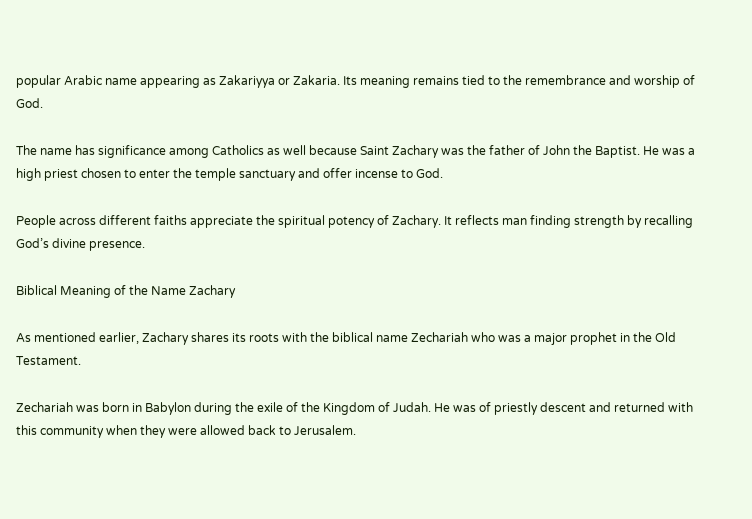popular Arabic name appearing as Zakariyya or Zakaria. Its meaning remains tied to the remembrance and worship of God.

The name has significance among Catholics as well because Saint Zachary was the father of John the Baptist. He was a high priest chosen to enter the temple sanctuary and offer incense to God.

People across different faiths appreciate the spiritual potency of Zachary. It reflects man finding strength by recalling God’s divine presence.

Biblical Meaning of the Name Zachary

As mentioned earlier, Zachary shares its roots with the biblical name Zechariah who was a major prophet in the Old Testament.

Zechariah was born in Babylon during the exile of the Kingdom of Judah. He was of priestly descent and returned with this community when they were allowed back to Jerusalem.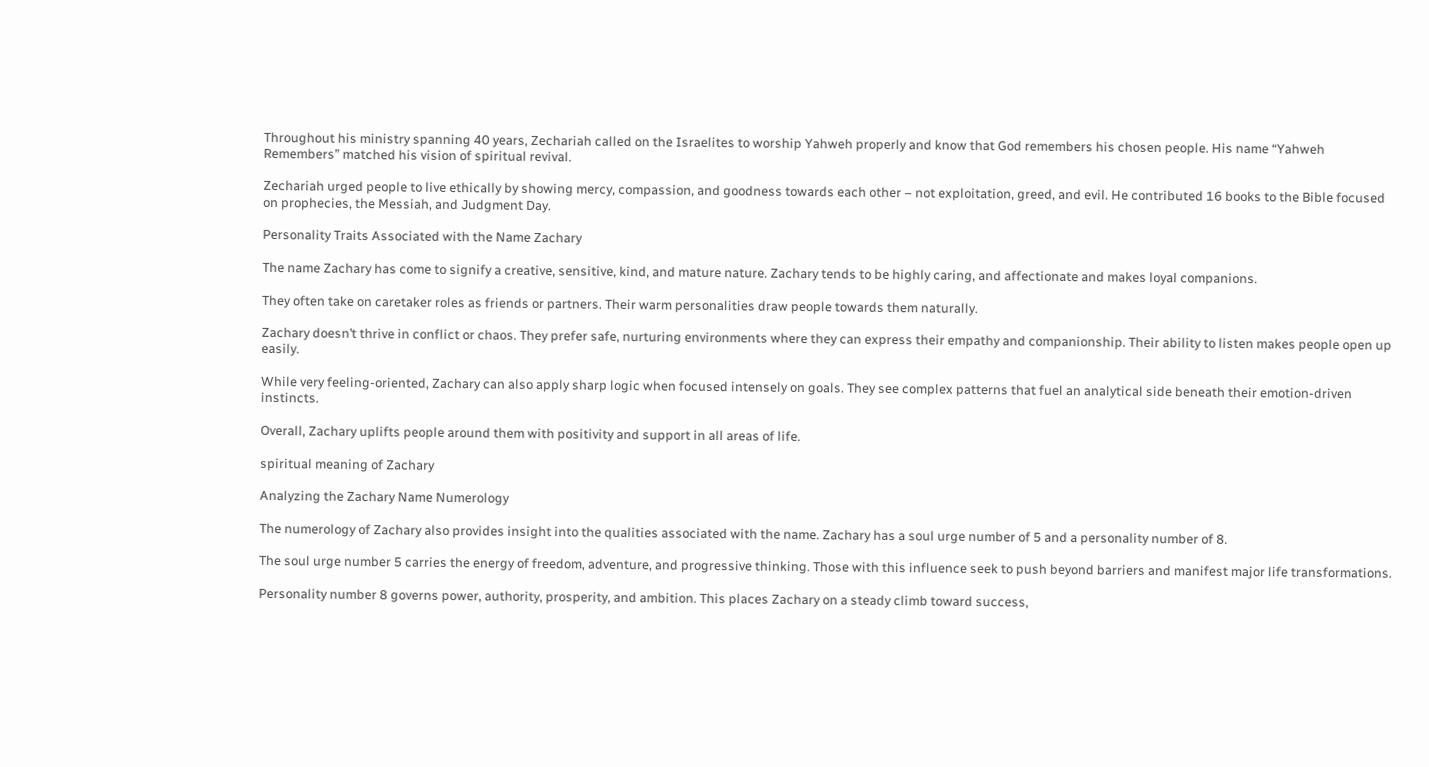Throughout his ministry spanning 40 years, Zechariah called on the Israelites to worship Yahweh properly and know that God remembers his chosen people. His name “Yahweh Remembers” matched his vision of spiritual revival.

Zechariah urged people to live ethically by showing mercy, compassion, and goodness towards each other – not exploitation, greed, and evil. He contributed 16 books to the Bible focused on prophecies, the Messiah, and Judgment Day.

Personality Traits Associated with the Name Zachary

The name Zachary has come to signify a creative, sensitive, kind, and mature nature. Zachary tends to be highly caring, and affectionate and makes loyal companions.

They often take on caretaker roles as friends or partners. Their warm personalities draw people towards them naturally.

Zachary doesn’t thrive in conflict or chaos. They prefer safe, nurturing environments where they can express their empathy and companionship. Their ability to listen makes people open up easily.

While very feeling-oriented, Zachary can also apply sharp logic when focused intensely on goals. They see complex patterns that fuel an analytical side beneath their emotion-driven instincts.

Overall, Zachary uplifts people around them with positivity and support in all areas of life.

spiritual meaning of Zachary

Analyzing the Zachary Name Numerology

The numerology of Zachary also provides insight into the qualities associated with the name. Zachary has a soul urge number of 5 and a personality number of 8.

The soul urge number 5 carries the energy of freedom, adventure, and progressive thinking. Those with this influence seek to push beyond barriers and manifest major life transformations.

Personality number 8 governs power, authority, prosperity, and ambition. This places Zachary on a steady climb toward success,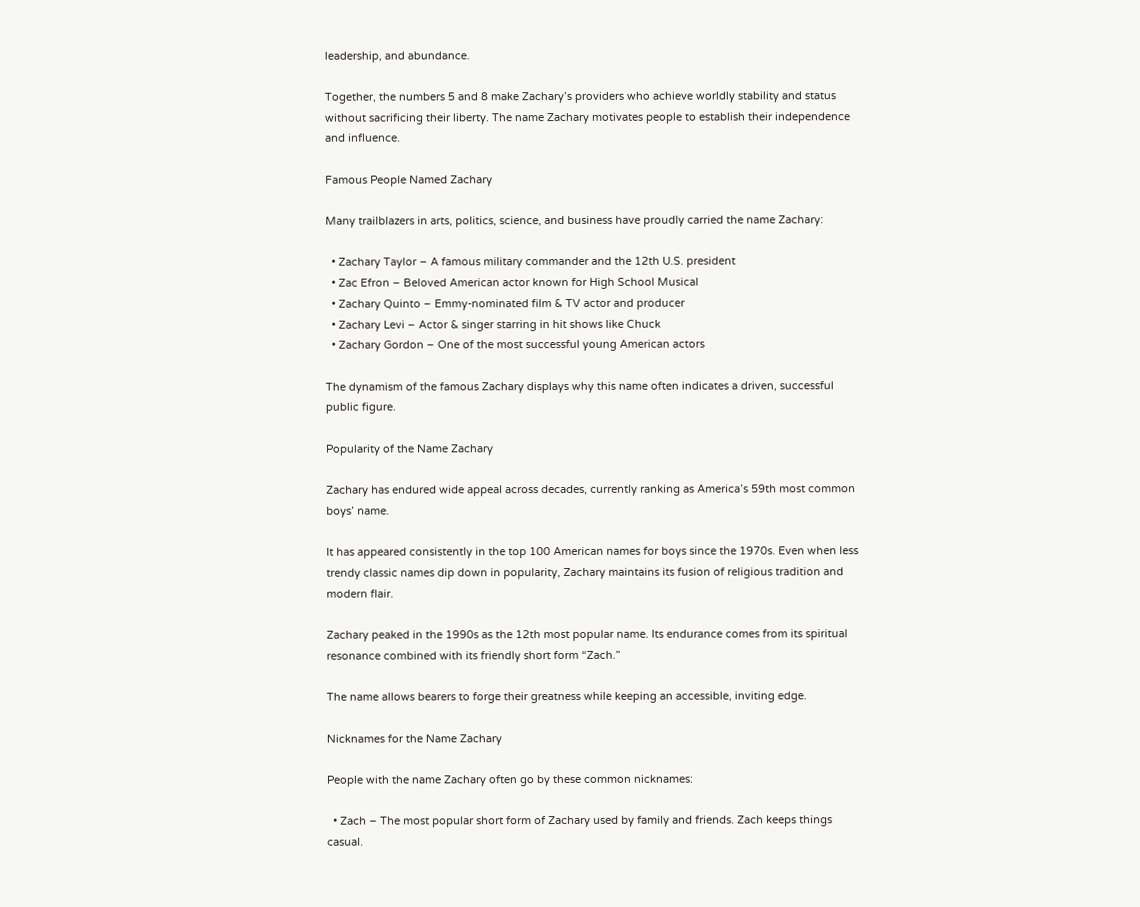leadership, and abundance.

Together, the numbers 5 and 8 make Zachary’s providers who achieve worldly stability and status without sacrificing their liberty. The name Zachary motivates people to establish their independence and influence.

Famous People Named Zachary

Many trailblazers in arts, politics, science, and business have proudly carried the name Zachary:

  • Zachary Taylor – A famous military commander and the 12th U.S. president
  • Zac Efron – Beloved American actor known for High School Musical
  • Zachary Quinto – Emmy-nominated film & TV actor and producer
  • Zachary Levi – Actor & singer starring in hit shows like Chuck
  • Zachary Gordon – One of the most successful young American actors

The dynamism of the famous Zachary displays why this name often indicates a driven, successful public figure.

Popularity of the Name Zachary

Zachary has endured wide appeal across decades, currently ranking as America’s 59th most common boys’ name.

It has appeared consistently in the top 100 American names for boys since the 1970s. Even when less trendy classic names dip down in popularity, Zachary maintains its fusion of religious tradition and modern flair.

Zachary peaked in the 1990s as the 12th most popular name. Its endurance comes from its spiritual resonance combined with its friendly short form “Zach.”

The name allows bearers to forge their greatness while keeping an accessible, inviting edge.

Nicknames for the Name Zachary

People with the name Zachary often go by these common nicknames:

  • Zach – The most popular short form of Zachary used by family and friends. Zach keeps things casual.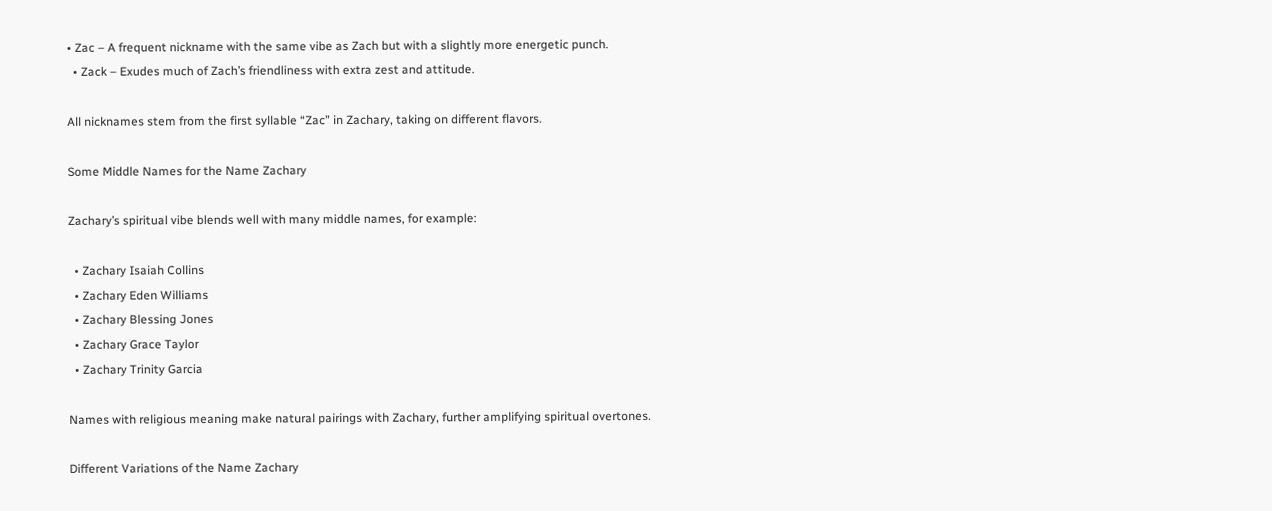• Zac – A frequent nickname with the same vibe as Zach but with a slightly more energetic punch.
  • Zack – Exudes much of Zach’s friendliness with extra zest and attitude.

All nicknames stem from the first syllable “Zac” in Zachary, taking on different flavors.

Some Middle Names for the Name Zachary

Zachary’s spiritual vibe blends well with many middle names, for example:

  • Zachary Isaiah Collins
  • Zachary Eden Williams
  • Zachary Blessing Jones
  • Zachary Grace Taylor
  • Zachary Trinity Garcia

Names with religious meaning make natural pairings with Zachary, further amplifying spiritual overtones.

Different Variations of the Name Zachary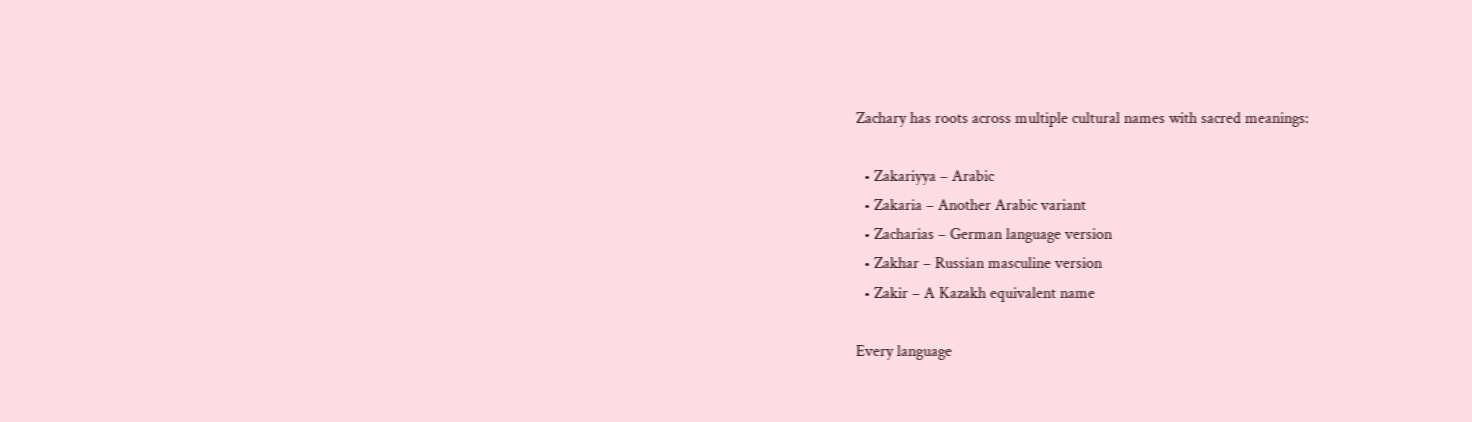Zachary has roots across multiple cultural names with sacred meanings:

  • Zakariyya – Arabic
  • Zakaria – Another Arabic variant
  • Zacharias – German language version
  • Zakhar – Russian masculine version
  • Zakir – A Kazakh equivalent name

Every language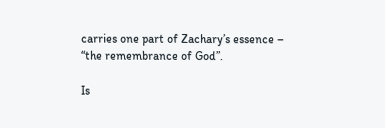carries one part of Zachary’s essence – “the remembrance of God”.

Is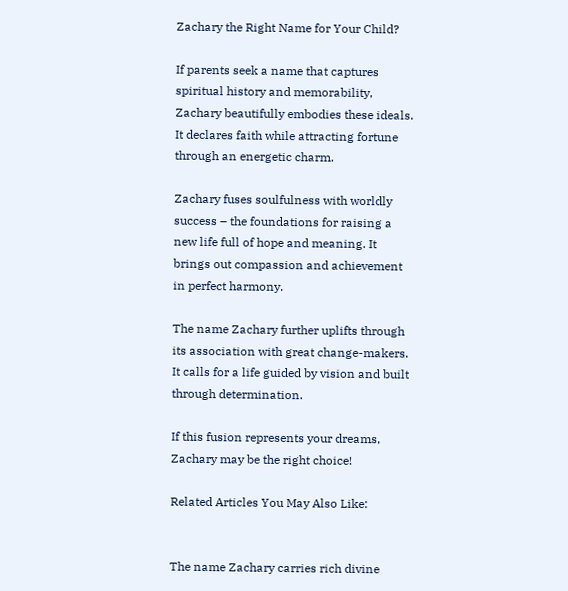Zachary the Right Name for Your Child?

If parents seek a name that captures spiritual history and memorability, Zachary beautifully embodies these ideals. It declares faith while attracting fortune through an energetic charm.

Zachary fuses soulfulness with worldly success – the foundations for raising a new life full of hope and meaning. It brings out compassion and achievement in perfect harmony.

The name Zachary further uplifts through its association with great change-makers. It calls for a life guided by vision and built through determination.

If this fusion represents your dreams, Zachary may be the right choice!

Related Articles You May Also Like:


The name Zachary carries rich divine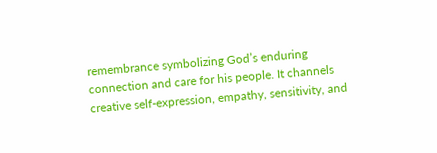remembrance symbolizing God’s enduring connection and care for his people. It channels creative self-expression, empathy, sensitivity, and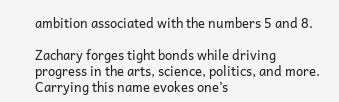ambition associated with the numbers 5 and 8.

Zachary forges tight bonds while driving progress in the arts, science, politics, and more. Carrying this name evokes one’s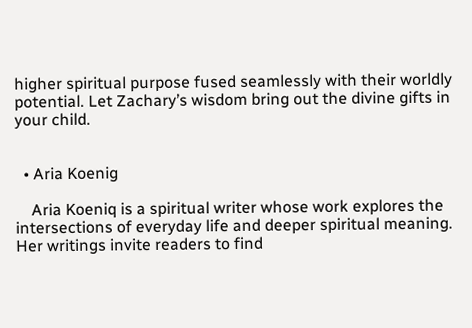higher spiritual purpose fused seamlessly with their worldly potential. Let Zachary’s wisdom bring out the divine gifts in your child.


  • Aria Koenig

    Aria Koeniq is a spiritual writer whose work explores the intersections of everyday life and deeper spiritual meaning. Her writings invite readers to find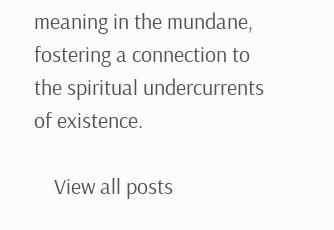meaning in the mundane, fostering a connection to the spiritual undercurrents of existence.

    View all posts